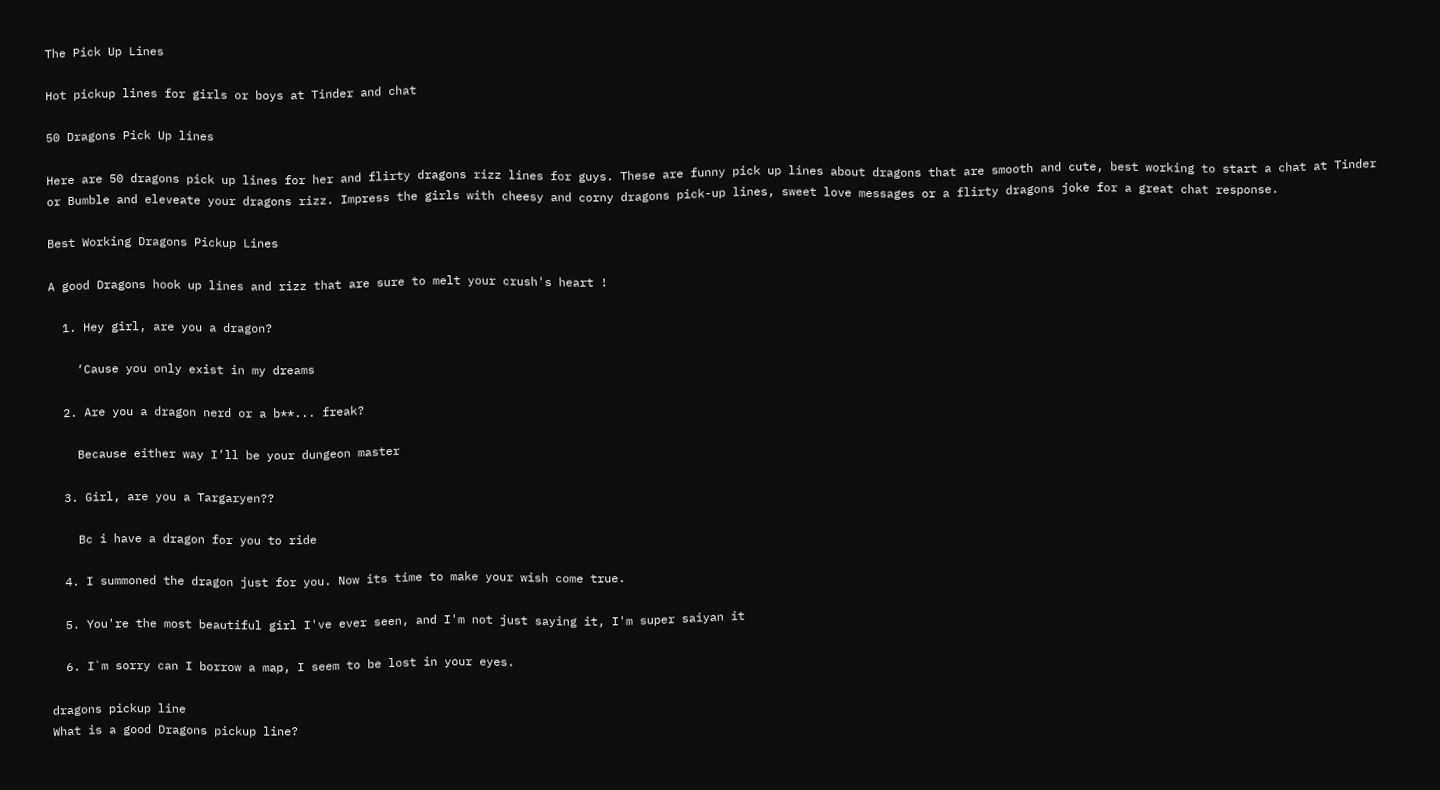The Pick Up Lines

Hot pickup lines for girls or boys at Tinder and chat

50 Dragons Pick Up lines

Here are 50 dragons pick up lines for her and flirty dragons rizz lines for guys. These are funny pick up lines about dragons that are smooth and cute, best working to start a chat at Tinder or Bumble and eleveate your dragons rizz. Impress the girls with cheesy and corny dragons pick-up lines, sweet love messages or a flirty dragons joke for a great chat response.

Best Working Dragons Pickup Lines

A good Dragons hook up lines and rizz that are sure to melt your crush's heart !

  1. Hey girl, are you a dragon?

    ‘Cause you only exist in my dreams

  2. Are you a dragon nerd or a b**... freak?

    Because either way I’ll be your dungeon master

  3. Girl, are you a Targaryen??

    Bc i have a dragon for you to ride

  4. I summoned the dragon just for you. Now its time to make your wish come true.

  5. You're the most beautiful girl I've ever seen, and I'm not just saying it, I'm super saiyan it

  6. I`m sorry can I borrow a map, I seem to be lost in your eyes.

dragons pickup line
What is a good Dragons pickup line?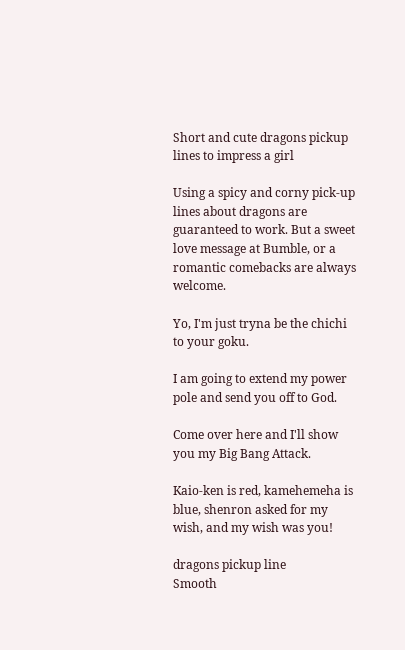Short and cute dragons pickup lines to impress a girl

Using a spicy and corny pick-up lines about dragons are guaranteed to work. But a sweet love message at Bumble, or a romantic comebacks are always welcome.

Yo, I'm just tryna be the chichi to your goku.

I am going to extend my power pole and send you off to God.

Come over here and I'll show you my Big Bang Attack.

Kaio-ken is red, kamehemeha is blue, shenron asked for my wish, and my wish was you!

dragons pickup line
Smooth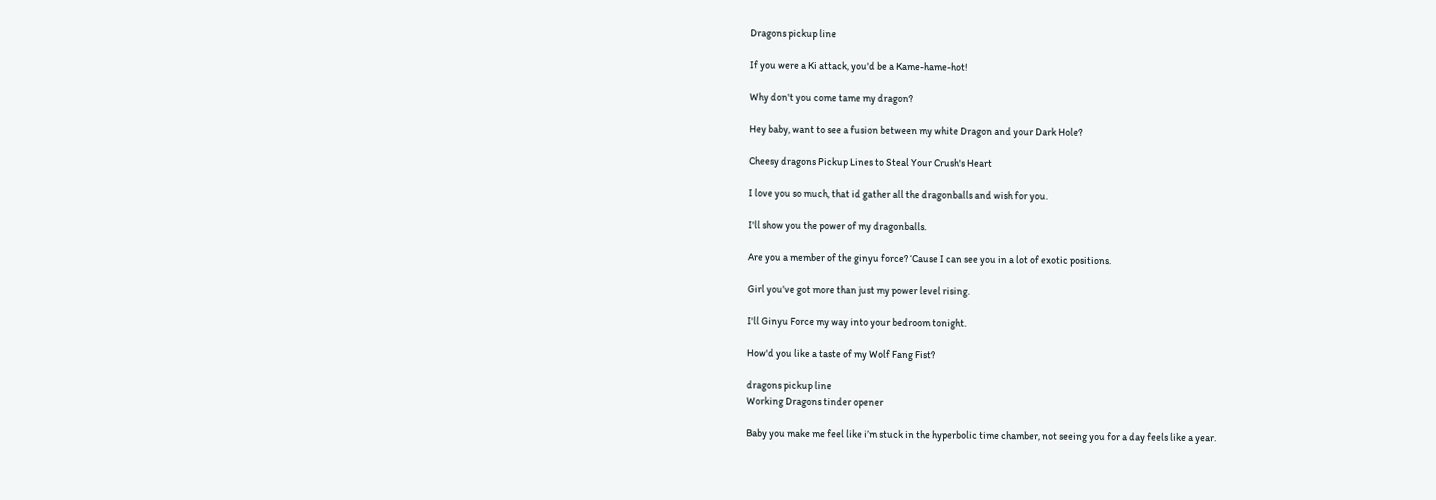Dragons pickup line

If you were a Ki attack, you'd be a Kame-hame-hot!

Why don't you come tame my dragon?

Hey baby, want to see a fusion between my white Dragon and your Dark Hole?

Cheesy dragons Pickup Lines to Steal Your Crush's Heart

I love you so much, that id gather all the dragonballs and wish for you.

I'll show you the power of my dragonballs.

Are you a member of the ginyu force? ‘Cause I can see you in a lot of exotic positions.

Girl you've got more than just my power level rising.

I'll Ginyu Force my way into your bedroom tonight.

How'd you like a taste of my Wolf Fang Fist?

dragons pickup line
Working Dragons tinder opener

Baby you make me feel like i’m stuck in the hyperbolic time chamber, not seeing you for a day feels like a year.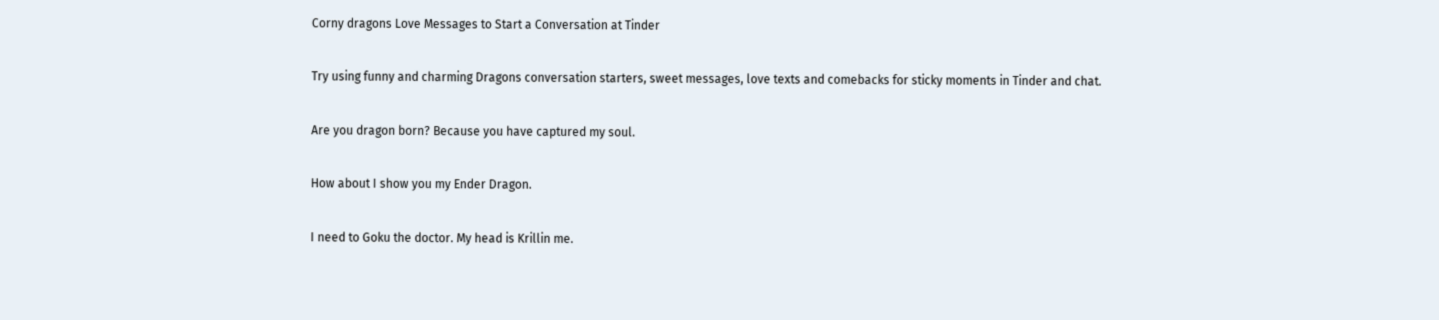Corny dragons Love Messages to Start a Conversation at Tinder

Try using funny and charming Dragons conversation starters, sweet messages, love texts and comebacks for sticky moments in Tinder and chat.

Are you dragon born? Because you have captured my soul.

How about I show you my Ender Dragon.

I need to Goku the doctor. My head is Krillin me.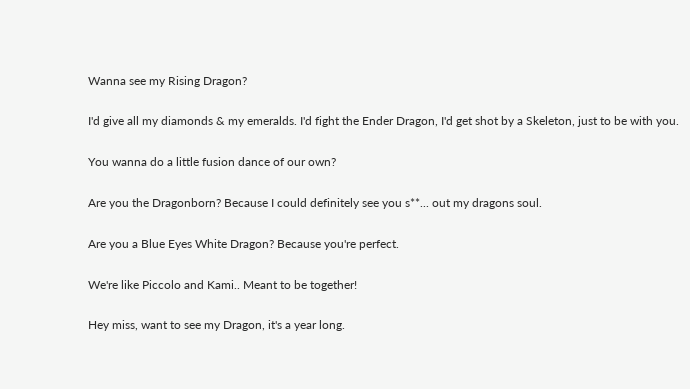Wanna see my Rising Dragon?

I'd give all my diamonds & my emeralds. I'd fight the Ender Dragon, I'd get shot by a Skeleton, just to be with you.

You wanna do a little fusion dance of our own?

Are you the Dragonborn? Because I could definitely see you s**... out my dragons soul.

Are you a Blue Eyes White Dragon? Because you're perfect.

We're like Piccolo and Kami.. Meant to be together!

Hey miss, want to see my Dragon, it's a year long.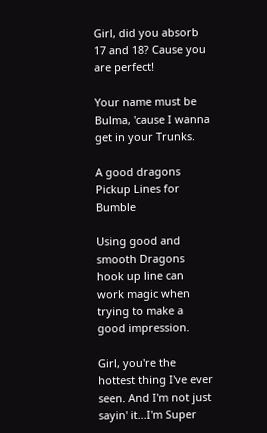Girl, did you absorb 17 and 18? Cause you are perfect!

Your name must be Bulma, 'cause I wanna get in your Trunks.

A good dragons Pickup Lines for Bumble

Using good and smooth Dragons hook up line can work magic when trying to make a good impression.

Girl, you're the hottest thing I've ever seen. And I'm not just sayin' it...I'm Super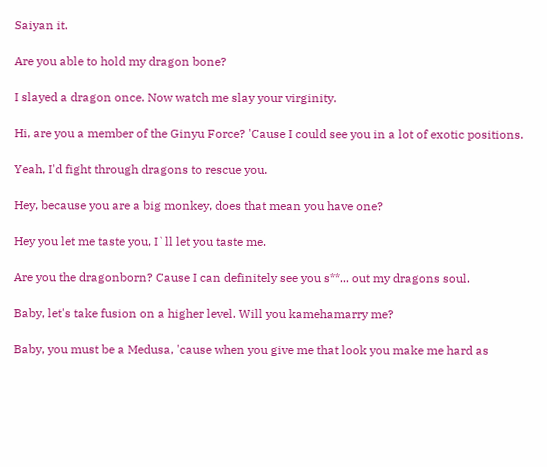Saiyan it.

Are you able to hold my dragon bone?

I slayed a dragon once. Now watch me slay your virginity.

Hi, are you a member of the Ginyu Force? 'Cause I could see you in a lot of exotic positions.

Yeah, I'd fight through dragons to rescue you.

Hey, because you are a big monkey, does that mean you have one?

Hey you let me taste you, I`ll let you taste me.

Are you the dragonborn? Cause I can definitely see you s**... out my dragons soul.

Baby, let's take fusion on a higher level. Will you kamehamarry me?

Baby, you must be a Medusa, 'cause when you give me that look you make me hard as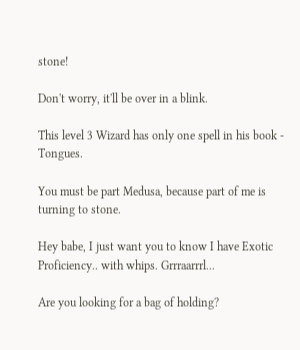stone!

Don't worry, it'll be over in a blink.

This level 3 Wizard has only one spell in his book - Tongues.

You must be part Medusa, because part of me is turning to stone.

Hey babe, I just want you to know I have Exotic Proficiency.. with whips. Grrraarrrl...

Are you looking for a bag of holding?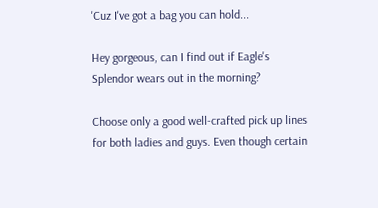'Cuz I've got a bag you can hold...

Hey gorgeous, can I find out if Eagle's Splendor wears out in the morning?

Choose only a good well-crafted pick up lines for both ladies and guys. Even though certain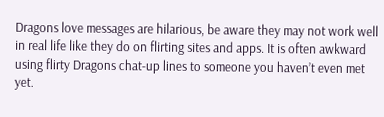Dragons love messages are hilarious, be aware they may not work well in real life like they do on flirting sites and apps. It is often awkward using flirty Dragons chat-up lines to someone you haven’t even met yet.